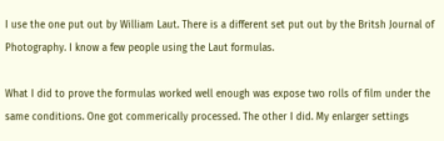I use the one put out by William Laut. There is a different set put out by the Britsh Journal of Photography. I know a few people using the Laut formulas.

What I did to prove the formulas worked well enough was expose two rolls of film under the same conditions. One got commerically processed. The other I did. My enlarger settings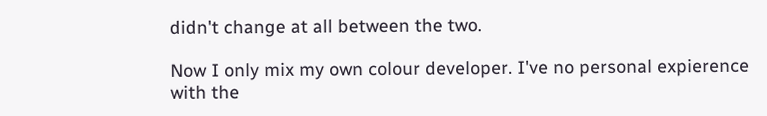didn't change at all between the two.

Now I only mix my own colour developer. I've no personal expierence with the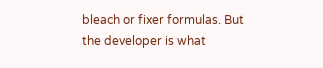bleach or fixer formulas. But the developer is what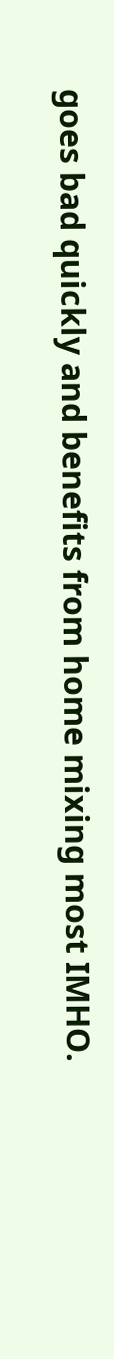goes bad quickly and benefits from home mixing most IMHO.